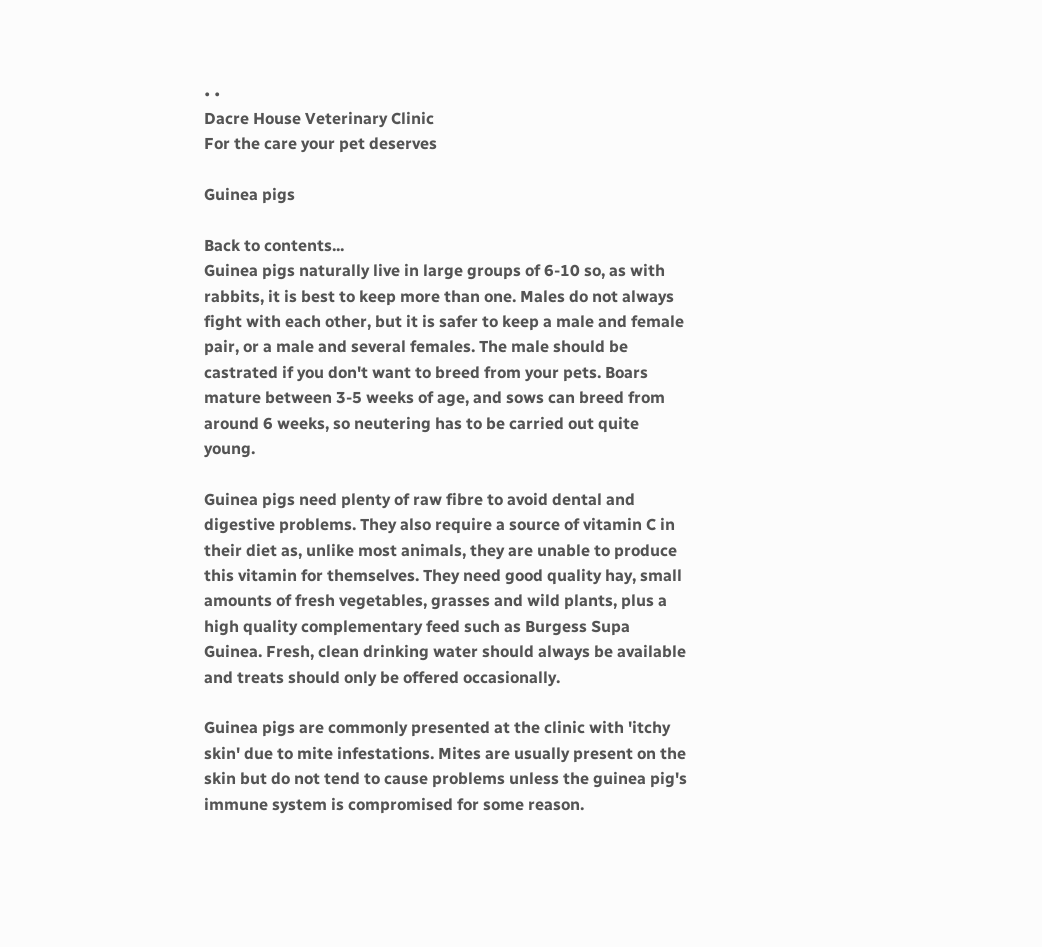• •
Dacre House Veterinary Clinic
For the care your pet deserves

Guinea pigs

Back to contents...
Guinea pigs naturally live in large groups of 6-10 so, as with rabbits, it is best to keep more than one. Males do not always fight with each other, but it is safer to keep a male and female pair, or a male and several females. The male should be castrated if you don't want to breed from your pets. Boars mature between 3-5 weeks of age, and sows can breed from around 6 weeks, so neutering has to be carried out quite young.

Guinea pigs need plenty of raw fibre to avoid dental and digestive problems. They also require a source of vitamin C in their diet as, unlike most animals, they are unable to produce this vitamin for themselves. They need good quality hay, small amounts of fresh vegetables, grasses and wild plants, plus a high quality complementary feed such as Burgess Supa Guinea. Fresh, clean drinking water should always be available and treats should only be offered occasionally.

Guinea pigs are commonly presented at the clinic with 'itchy skin' due to mite infestations. Mites are usually present on the skin but do not tend to cause problems unless the guinea pig's immune system is compromised for some reason.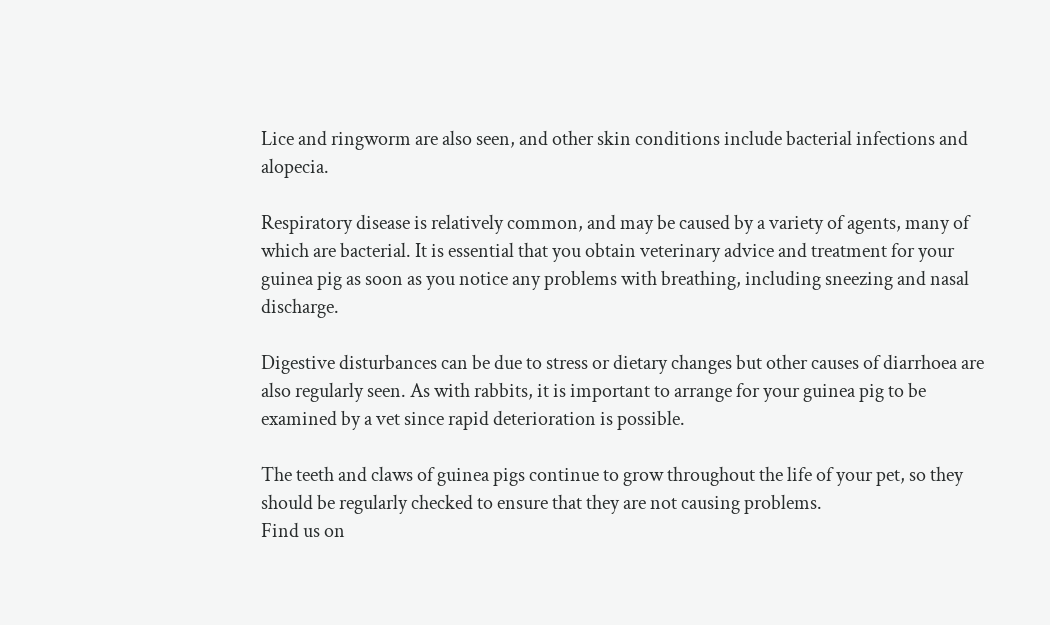Lice and ringworm are also seen, and other skin conditions include bacterial infections and alopecia.

Respiratory disease is relatively common, and may be caused by a variety of agents, many of which are bacterial. It is essential that you obtain veterinary advice and treatment for your guinea pig as soon as you notice any problems with breathing, including sneezing and nasal discharge.

Digestive disturbances can be due to stress or dietary changes but other causes of diarrhoea are also regularly seen. As with rabbits, it is important to arrange for your guinea pig to be examined by a vet since rapid deterioration is possible.

The teeth and claws of guinea pigs continue to grow throughout the life of your pet, so they should be regularly checked to ensure that they are not causing problems.
Find us on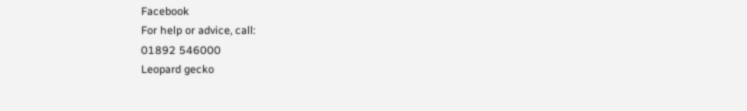Facebook
For help or advice, call:
01892 546000
Leopard gecko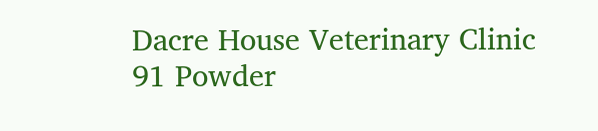Dacre House Veterinary Clinic
91 Powder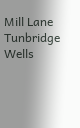Mill Lane
Tunbridge Wells